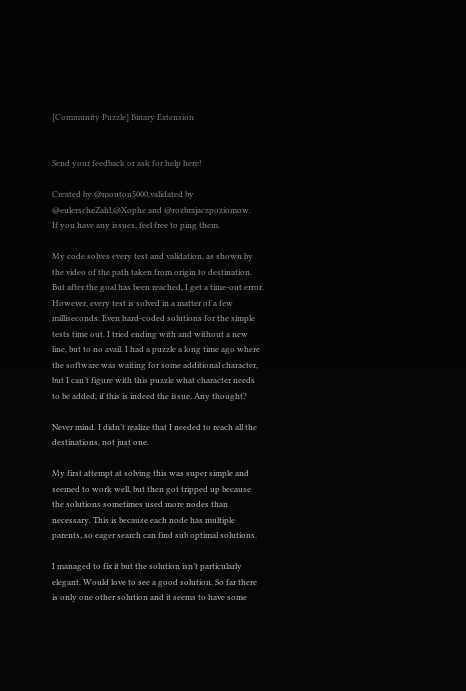[Community Puzzle] Binary Extension


Send your feedback or ask for help here!

Created by @mouton5000,validated by @eulerscheZahl,@Xophe and @rozbrajaczpoziomow.
If you have any issues, feel free to ping them.

My code solves every test and validation, as shown by the video of the path taken from origin to destination. But after the goal has been reached, I get a time-out error. However, every test is solved in a matter of a few milliseconds. Even hard-coded solutions for the simple tests time out. I tried ending with and without a new line, but to no avail. I had a puzzle a long time ago where the software was waiting for some additional character, but I can’t figure with this puzzle what character needs to be added, if this is indeed the issue. Any thought?

Never mind. I didn’t realize that I needed to reach all the destinations, not just one.

My first attempt at solving this was super simple and seemed to work well, but then got tripped up because the solutions sometimes used more nodes than necessary. This is because each node has multiple parents, so eager search can find sub optimal solutions.

I managed to fix it but the solution isn’t particularly elegant. Would love to see a good solution. So far there is only one other solution and it seems to have some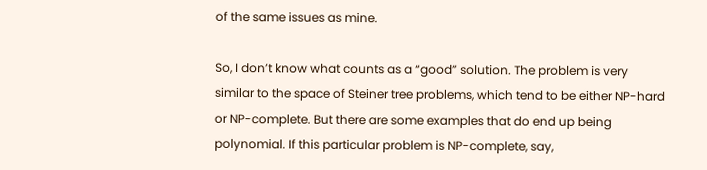of the same issues as mine.

So, I don’t know what counts as a “good” solution. The problem is very similar to the space of Steiner tree problems, which tend to be either NP-hard or NP-complete. But there are some examples that do end up being polynomial. If this particular problem is NP-complete, say,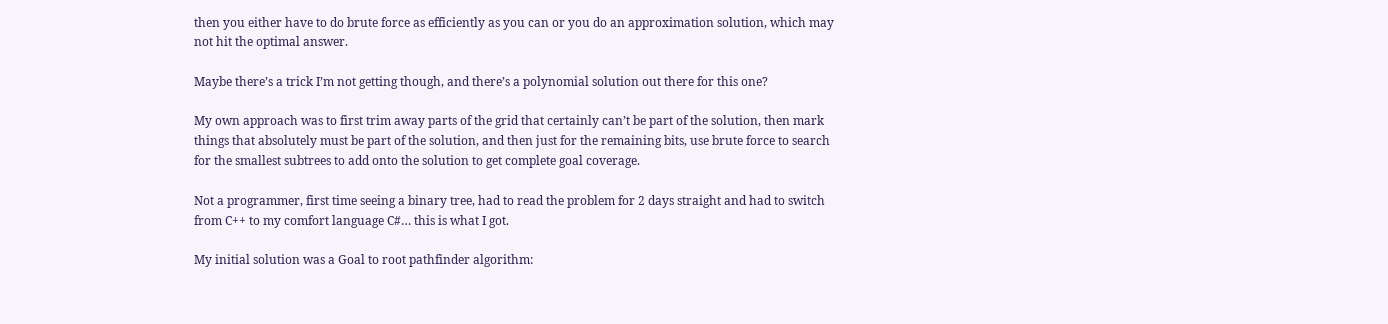then you either have to do brute force as efficiently as you can or you do an approximation solution, which may not hit the optimal answer.

Maybe there’s a trick I’m not getting though, and there’s a polynomial solution out there for this one?

My own approach was to first trim away parts of the grid that certainly can’t be part of the solution, then mark things that absolutely must be part of the solution, and then just for the remaining bits, use brute force to search for the smallest subtrees to add onto the solution to get complete goal coverage.

Not a programmer, first time seeing a binary tree, had to read the problem for 2 days straight and had to switch from C++ to my comfort language C#… this is what I got.

My initial solution was a Goal to root pathfinder algorithm: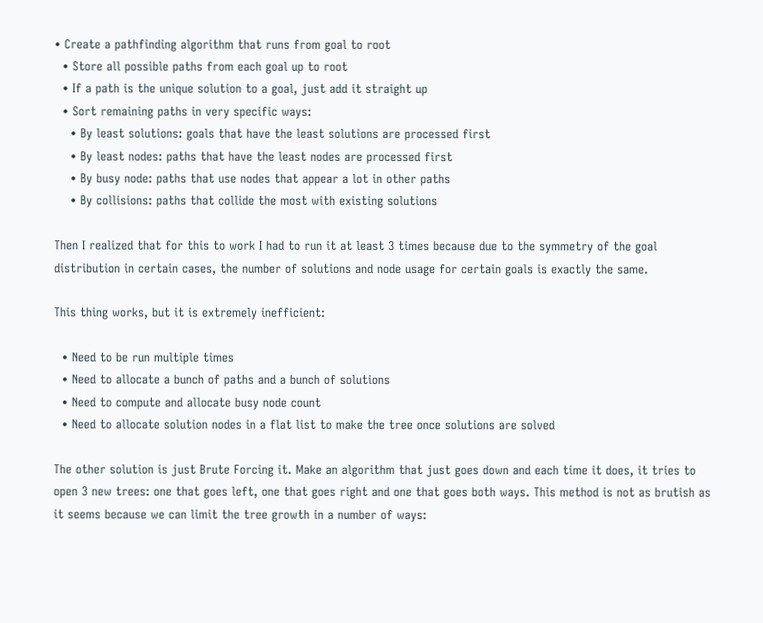• Create a pathfinding algorithm that runs from goal to root
  • Store all possible paths from each goal up to root
  • If a path is the unique solution to a goal, just add it straight up
  • Sort remaining paths in very specific ways:
    • By least solutions: goals that have the least solutions are processed first
    • By least nodes: paths that have the least nodes are processed first
    • By busy node: paths that use nodes that appear a lot in other paths
    • By collisions: paths that collide the most with existing solutions

Then I realized that for this to work I had to run it at least 3 times because due to the symmetry of the goal distribution in certain cases, the number of solutions and node usage for certain goals is exactly the same.

This thing works, but it is extremely inefficient:

  • Need to be run multiple times
  • Need to allocate a bunch of paths and a bunch of solutions
  • Need to compute and allocate busy node count
  • Need to allocate solution nodes in a flat list to make the tree once solutions are solved

The other solution is just Brute Forcing it. Make an algorithm that just goes down and each time it does, it tries to open 3 new trees: one that goes left, one that goes right and one that goes both ways. This method is not as brutish as it seems because we can limit the tree growth in a number of ways: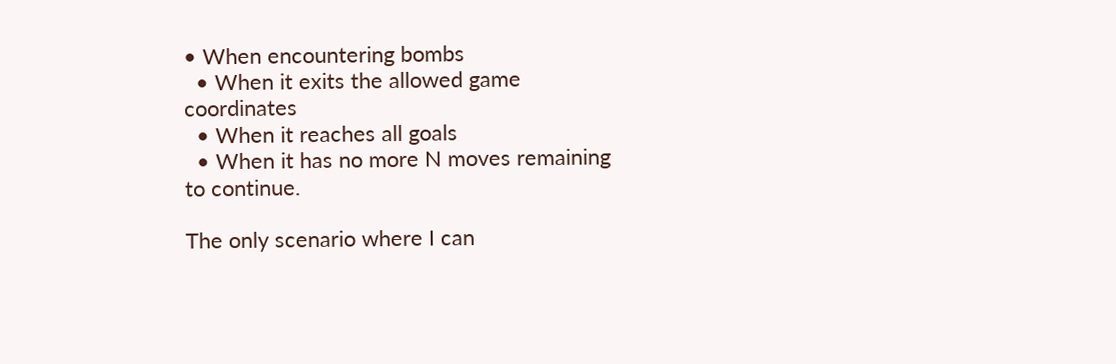• When encountering bombs
  • When it exits the allowed game coordinates
  • When it reaches all goals
  • When it has no more N moves remaining to continue.

The only scenario where I can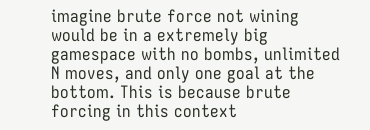imagine brute force not wining would be in a extremely big gamespace with no bombs, unlimited N moves, and only one goal at the bottom. This is because brute forcing in this context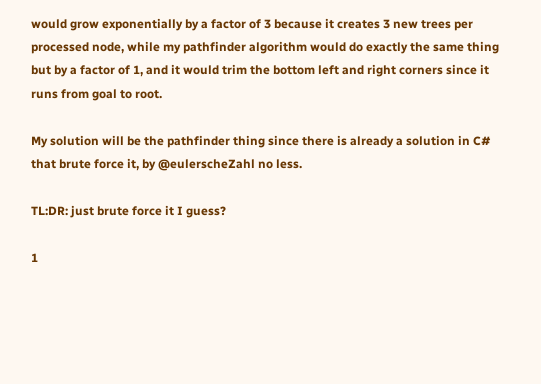would grow exponentially by a factor of 3 because it creates 3 new trees per processed node, while my pathfinder algorithm would do exactly the same thing but by a factor of 1, and it would trim the bottom left and right corners since it runs from goal to root.

My solution will be the pathfinder thing since there is already a solution in C# that brute force it, by @eulerscheZahl no less.

TL:DR: just brute force it I guess?

1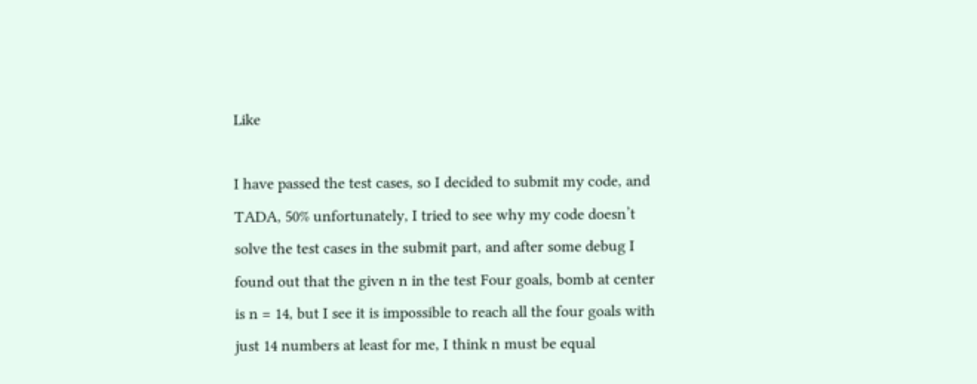Like

I have passed the test cases, so I decided to submit my code, and TADA, 50% unfortunately, I tried to see why my code doesn’t solve the test cases in the submit part, and after some debug I found out that the given n in the test Four goals, bomb at center is n = 14, but I see it is impossible to reach all the four goals with just 14 numbers at least for me, I think n must be equal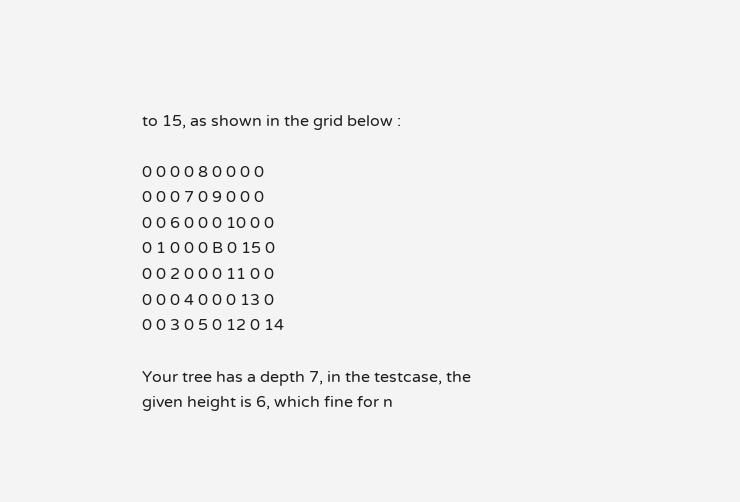to 15, as shown in the grid below :

0 0 0 0 8 0 0 0 0
0 0 0 7 0 9 0 0 0
0 0 6 0 0 0 10 0 0
0 1 0 0 0 B 0 15 0
0 0 2 0 0 0 11 0 0
0 0 0 4 0 0 0 13 0
0 0 3 0 5 0 12 0 14

Your tree has a depth 7, in the testcase, the given height is 6, which fine for n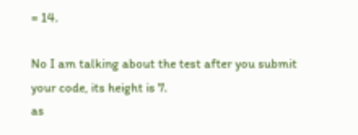= 14.

No I am talking about the test after you submit your code, its height is 7.
as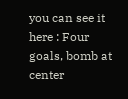you can see it here : Four goals, bomb at center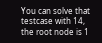You can solve that testcase with 14, the root node is 1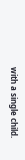with a single child.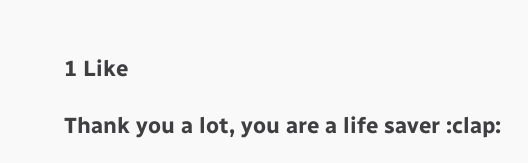1 Like

Thank you a lot, you are a life saver :clap: